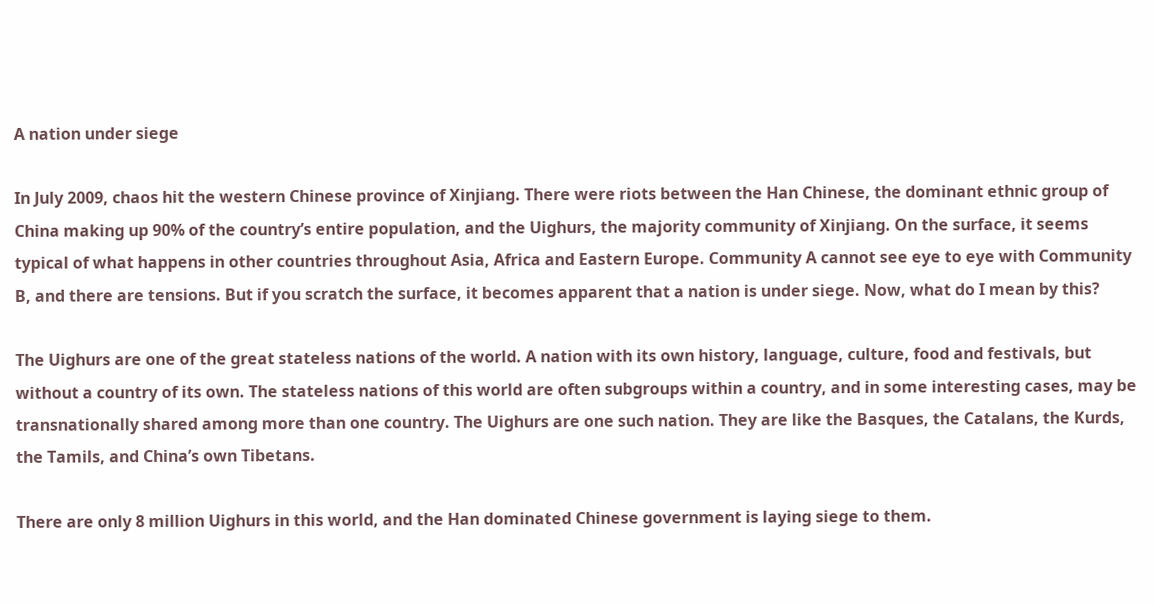A nation under siege

In July 2009, chaos hit the western Chinese province of Xinjiang. There were riots between the Han Chinese, the dominant ethnic group of China making up 90% of the country’s entire population, and the Uighurs, the majority community of Xinjiang. On the surface, it seems typical of what happens in other countries throughout Asia, Africa and Eastern Europe. Community A cannot see eye to eye with Community B, and there are tensions. But if you scratch the surface, it becomes apparent that a nation is under siege. Now, what do I mean by this?

The Uighurs are one of the great stateless nations of the world. A nation with its own history, language, culture, food and festivals, but without a country of its own. The stateless nations of this world are often subgroups within a country, and in some interesting cases, may be transnationally shared among more than one country. The Uighurs are one such nation. They are like the Basques, the Catalans, the Kurds, the Tamils, and China’s own Tibetans.

There are only 8 million Uighurs in this world, and the Han dominated Chinese government is laying siege to them.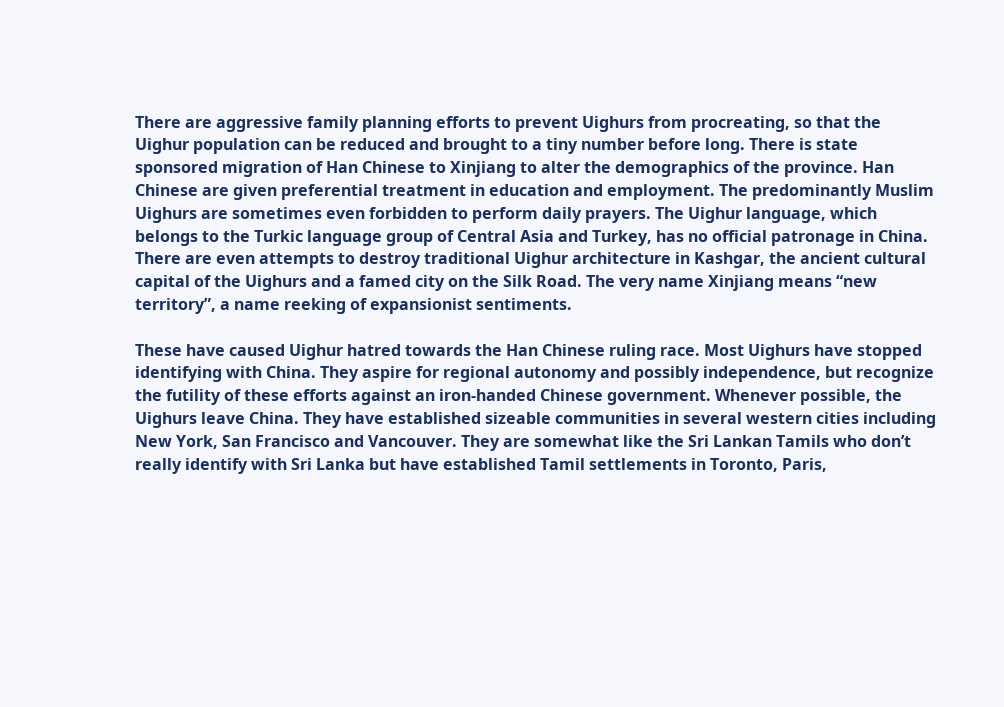There are aggressive family planning efforts to prevent Uighurs from procreating, so that the Uighur population can be reduced and brought to a tiny number before long. There is state sponsored migration of Han Chinese to Xinjiang to alter the demographics of the province. Han Chinese are given preferential treatment in education and employment. The predominantly Muslim Uighurs are sometimes even forbidden to perform daily prayers. The Uighur language, which belongs to the Turkic language group of Central Asia and Turkey, has no official patronage in China. There are even attempts to destroy traditional Uighur architecture in Kashgar, the ancient cultural capital of the Uighurs and a famed city on the Silk Road. The very name Xinjiang means “new territory”, a name reeking of expansionist sentiments.

These have caused Uighur hatred towards the Han Chinese ruling race. Most Uighurs have stopped identifying with China. They aspire for regional autonomy and possibly independence, but recognize the futility of these efforts against an iron-handed Chinese government. Whenever possible, the Uighurs leave China. They have established sizeable communities in several western cities including New York, San Francisco and Vancouver. They are somewhat like the Sri Lankan Tamils who don’t really identify with Sri Lanka but have established Tamil settlements in Toronto, Paris,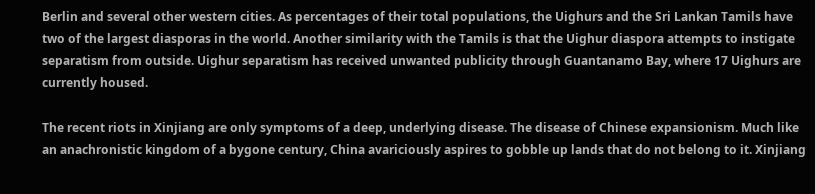Berlin and several other western cities. As percentages of their total populations, the Uighurs and the Sri Lankan Tamils have two of the largest diasporas in the world. Another similarity with the Tamils is that the Uighur diaspora attempts to instigate separatism from outside. Uighur separatism has received unwanted publicity through Guantanamo Bay, where 17 Uighurs are currently housed.

The recent riots in Xinjiang are only symptoms of a deep, underlying disease. The disease of Chinese expansionism. Much like an anachronistic kingdom of a bygone century, China avariciously aspires to gobble up lands that do not belong to it. Xinjiang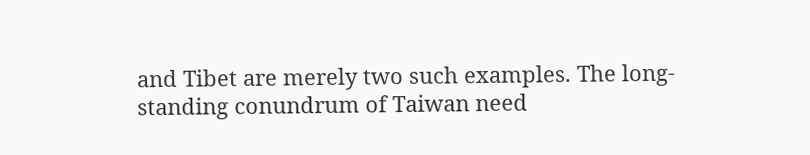and Tibet are merely two such examples. The long-standing conundrum of Taiwan need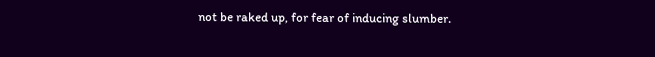not be raked up, for fear of inducing slumber.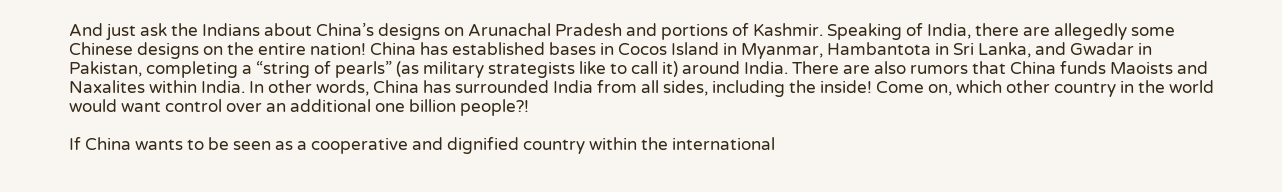And just ask the Indians about China’s designs on Arunachal Pradesh and portions of Kashmir. Speaking of India, there are allegedly some Chinese designs on the entire nation! China has established bases in Cocos Island in Myanmar, Hambantota in Sri Lanka, and Gwadar in Pakistan, completing a “string of pearls” (as military strategists like to call it) around India. There are also rumors that China funds Maoists and Naxalites within India. In other words, China has surrounded India from all sides, including the inside! Come on, which other country in the world would want control over an additional one billion people?!

If China wants to be seen as a cooperative and dignified country within the international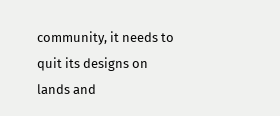community, it needs to quit its designs on lands and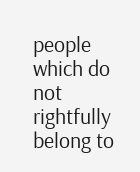people which do not rightfully belong to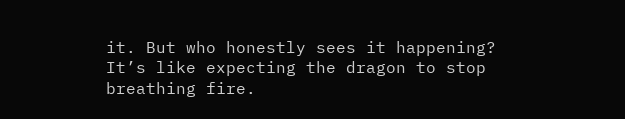it. But who honestly sees it happening? It’s like expecting the dragon to stop breathing fire.